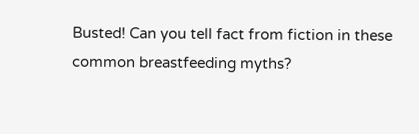Busted! Can you tell fact from fiction in these common breastfeeding myths?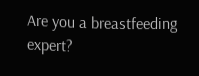Are you a breastfeeding expert?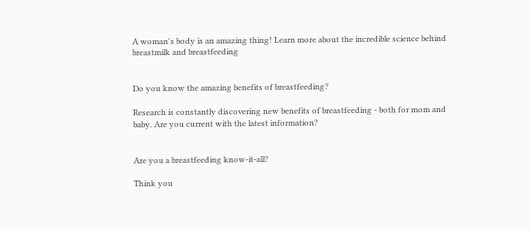A woman's body is an amazing thing! Learn more about the incredible science behind breastmilk and breastfeeding


Do you know the amazing benefits of breastfeeding?

Research is constantly discovering new benefits of breastfeeding - both for mom and baby. Are you current with the latest information?


Are you a breastfeeding know-it-all?

Think you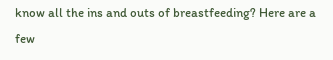know all the ins and outs of breastfeeding? Here are a few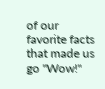of our favorite facts that made us go "Wow!"